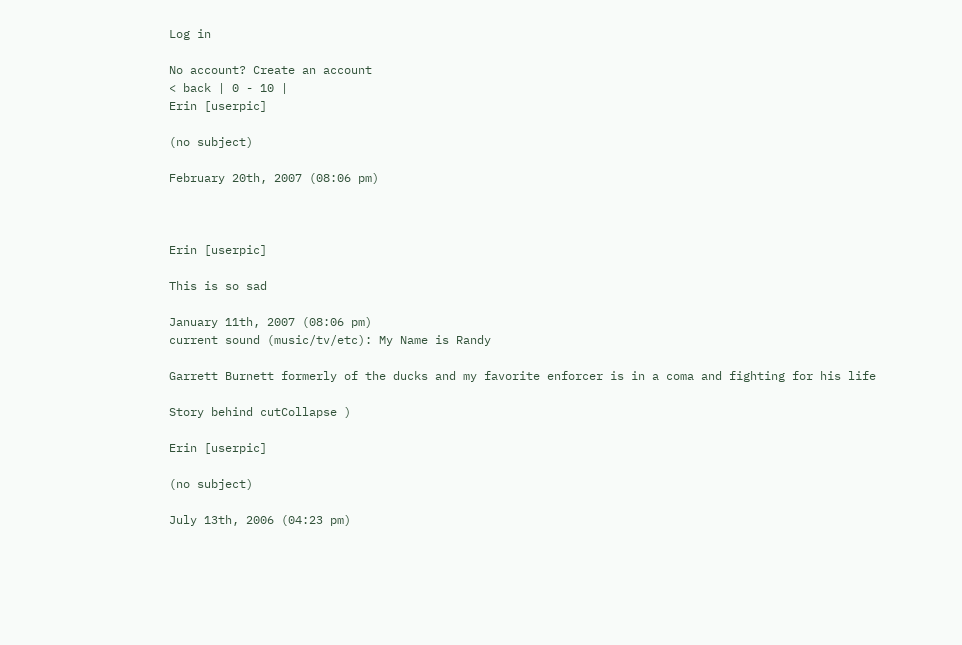Log in

No account? Create an account
< back | 0 - 10 |
Erin [userpic]

(no subject)

February 20th, 2007 (08:06 pm)



Erin [userpic]

This is so sad

January 11th, 2007 (08:06 pm)
current sound (music/tv/etc): My Name is Randy

Garrett Burnett formerly of the ducks and my favorite enforcer is in a coma and fighting for his life

Story behind cutCollapse )

Erin [userpic]

(no subject)

July 13th, 2006 (04:23 pm)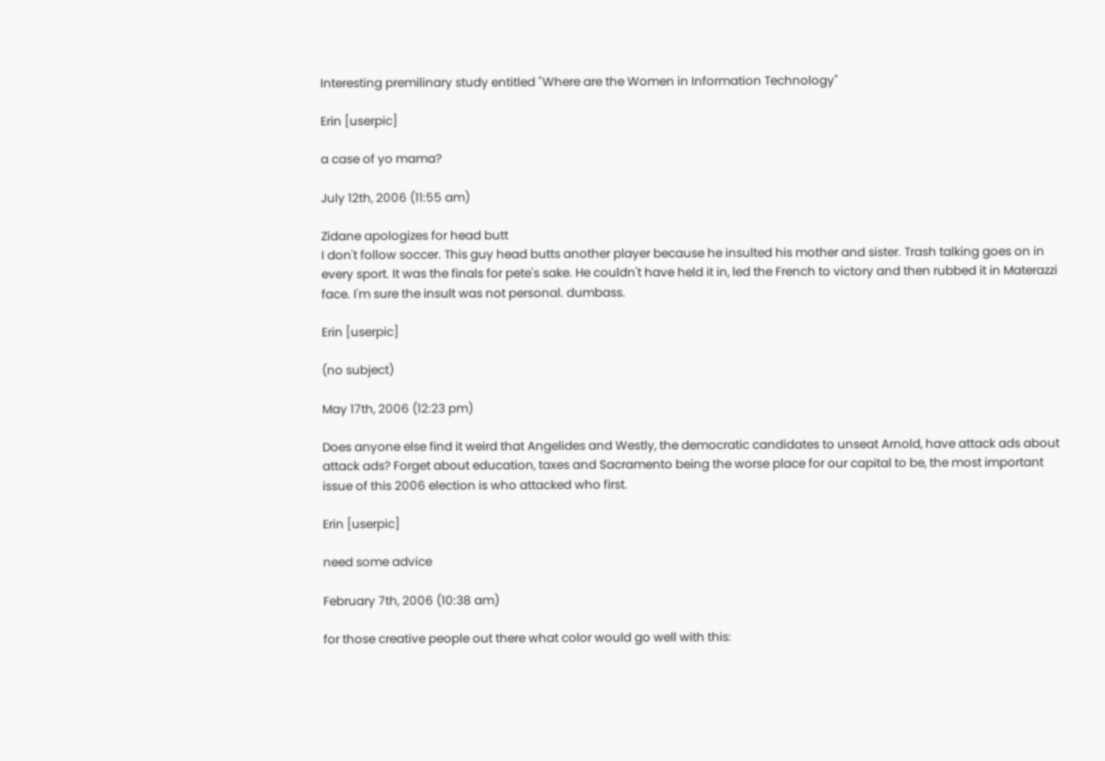Interesting premilinary study entitled "Where are the Women in Information Technology"

Erin [userpic]

a case of yo mama?

July 12th, 2006 (11:55 am)

Zidane apologizes for head butt
I don't follow soccer. This guy head butts another player because he insulted his mother and sister. Trash talking goes on in every sport. It was the finals for pete's sake. He couldn't have held it in, led the French to victory and then rubbed it in Materazzi face. I'm sure the insult was not personal. dumbass.

Erin [userpic]

(no subject)

May 17th, 2006 (12:23 pm)

Does anyone else find it weird that Angelides and Westly, the democratic candidates to unseat Arnold, have attack ads about attack ads? Forget about education, taxes and Sacramento being the worse place for our capital to be, the most important issue of this 2006 election is who attacked who first.

Erin [userpic]

need some advice

February 7th, 2006 (10:38 am)

for those creative people out there what color would go well with this: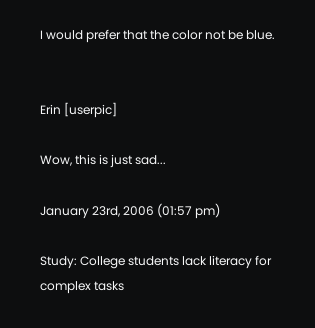I would prefer that the color not be blue.


Erin [userpic]

Wow, this is just sad...

January 23rd, 2006 (01:57 pm)

Study: College students lack literacy for complex tasks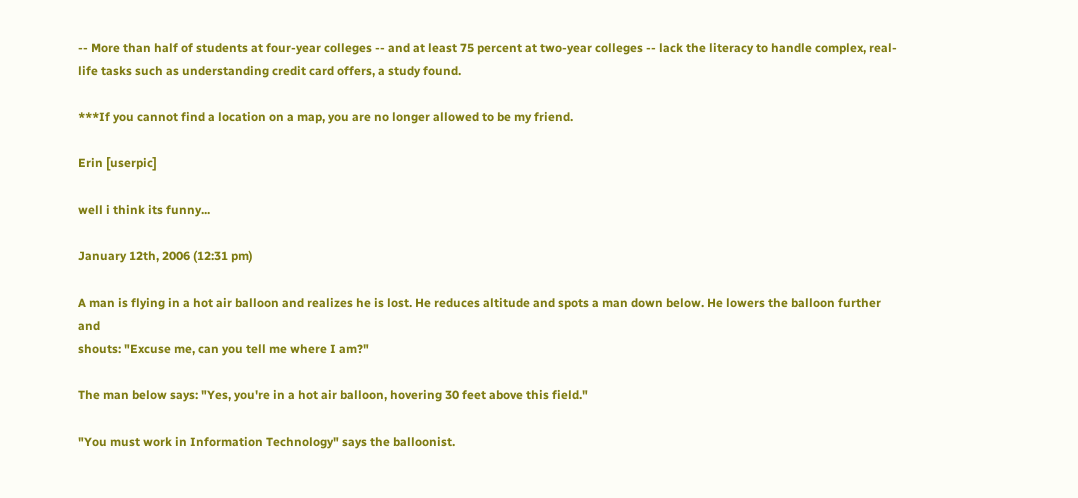-- More than half of students at four-year colleges -- and at least 75 percent at two-year colleges -- lack the literacy to handle complex, real-life tasks such as understanding credit card offers, a study found.

***If you cannot find a location on a map, you are no longer allowed to be my friend.

Erin [userpic]

well i think its funny...

January 12th, 2006 (12:31 pm)

A man is flying in a hot air balloon and realizes he is lost. He reduces altitude and spots a man down below. He lowers the balloon further and
shouts: "Excuse me, can you tell me where I am?"

The man below says: "Yes, you're in a hot air balloon, hovering 30 feet above this field."

"You must work in Information Technology" says the balloonist.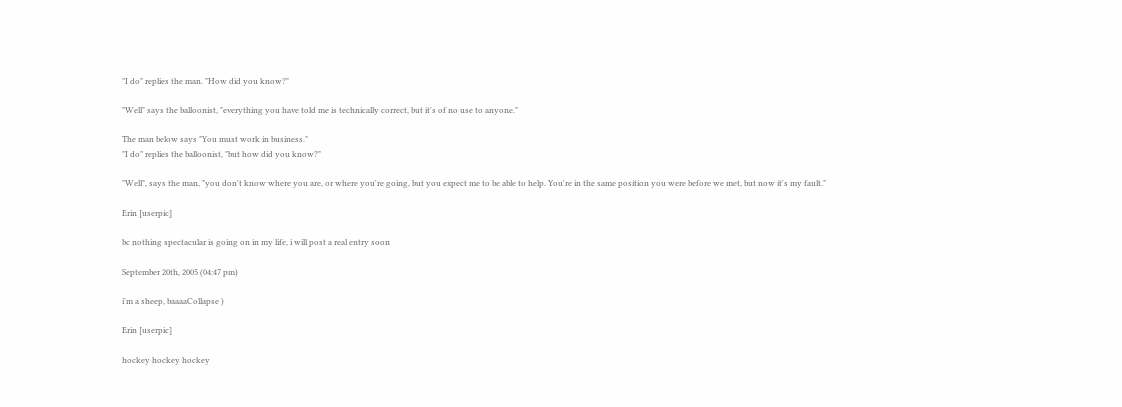"I do" replies the man. "How did you know?"

"Well" says the balloonist, "everything you have told me is technically correct, but it's of no use to anyone."

The man below says "You must work in business."
"I do" replies the balloonist, "but how did you know?"

"Well", says the man, "you don't know where you are, or where you're going, but you expect me to be able to help. You're in the same position you were before we met, but now it's my fault."

Erin [userpic]

bc nothing spectacular is going on in my life, i will post a real entry soon

September 20th, 2005 (04:47 pm)

i'm a sheep, baaaaCollapse )

Erin [userpic]

hockey hockey hockey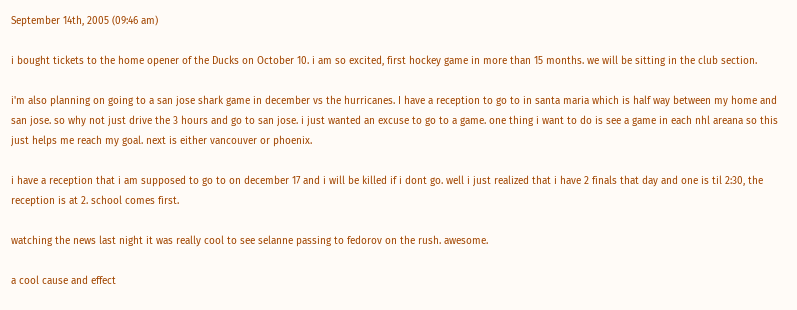September 14th, 2005 (09:46 am)

i bought tickets to the home opener of the Ducks on October 10. i am so excited, first hockey game in more than 15 months. we will be sitting in the club section.

i'm also planning on going to a san jose shark game in december vs the hurricanes. I have a reception to go to in santa maria which is half way between my home and san jose. so why not just drive the 3 hours and go to san jose. i just wanted an excuse to go to a game. one thing i want to do is see a game in each nhl areana so this just helps me reach my goal. next is either vancouver or phoenix.

i have a reception that i am supposed to go to on december 17 and i will be killed if i dont go. well i just realized that i have 2 finals that day and one is til 2:30, the reception is at 2. school comes first.

watching the news last night it was really cool to see selanne passing to fedorov on the rush. awesome.

a cool cause and effect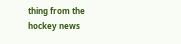thing from the hockey news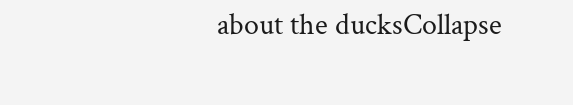about the ducksCollapse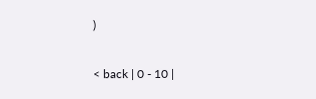)

< back | 0 - 10 |